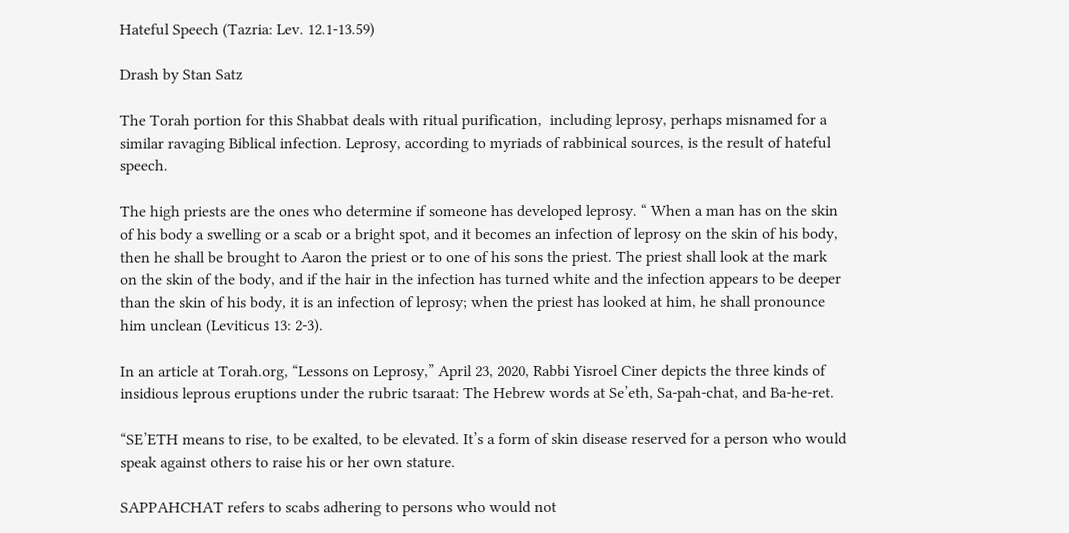Hateful Speech (Tazria: Lev. 12.1-13.59)

Drash by Stan Satz

The Torah portion for this Shabbat deals with ritual purification,  including leprosy, perhaps misnamed for a similar ravaging Biblical infection. Leprosy, according to myriads of rabbinical sources, is the result of hateful speech.

The high priests are the ones who determine if someone has developed leprosy. “ When a man has on the skin of his body a swelling or a scab or a bright spot, and it becomes an infection of leprosy on the skin of his body, then he shall be brought to Aaron the priest or to one of his sons the priest. The priest shall look at the mark on the skin of the body, and if the hair in the infection has turned white and the infection appears to be deeper than the skin of his body, it is an infection of leprosy; when the priest has looked at him, he shall pronounce him unclean (Leviticus 13: 2-3).

In an article at Torah.org, “Lessons on Leprosy,” April 23, 2020, Rabbi Yisroel Ciner depicts the three kinds of insidious leprous eruptions under the rubric tsaraat: The Hebrew words at Se’eth, Sa-pah-chat, and Ba-he-ret.

“SE’ETH means to rise, to be exalted, to be elevated. It’s a form of skin disease reserved for a person who would speak against others to raise his or her own stature.

SAPPAHCHAT refers to scabs adhering to persons who would not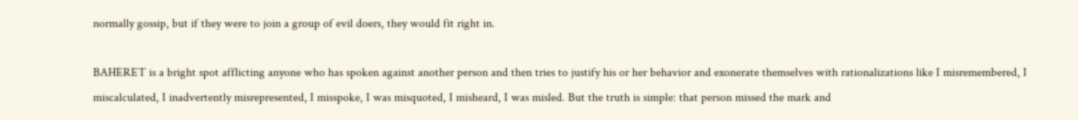normally gossip, but if they were to join a group of evil doers, they would fit right in.

BAHERET is a bright spot afflicting anyone who has spoken against another person and then tries to justify his or her behavior and exonerate themselves with rationalizations like I misremembered, I miscalculated, I inadvertently misrepresented, I misspoke, I was misquoted, I misheard, I was misled. But the truth is simple: that person missed the mark and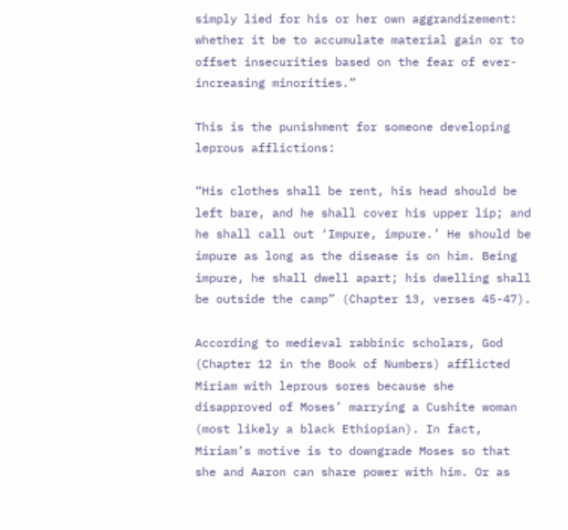simply lied for his or her own aggrandizement: whether it be to accumulate material gain or to offset insecurities based on the fear of ever-increasing minorities.”

This is the punishment for someone developing leprous afflictions:

“His clothes shall be rent, his head should be left bare, and he shall cover his upper lip; and he shall call out ‘Impure, impure.’ He should be impure as long as the disease is on him. Being impure, he shall dwell apart; his dwelling shall be outside the camp” (Chapter 13, verses 45-47).

According to medieval rabbinic scholars, God (Chapter 12 in the Book of Numbers) afflicted Miriam with leprous sores because she disapproved of Moses’ marrying a Cushite woman (most likely a black Ethiopian). In fact, Miriam’s motive is to downgrade Moses so that she and Aaron can share power with him. Or as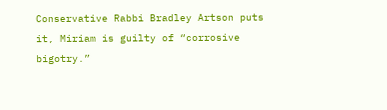Conservative Rabbi Bradley Artson puts it, Miriam is guilty of “corrosive bigotry.”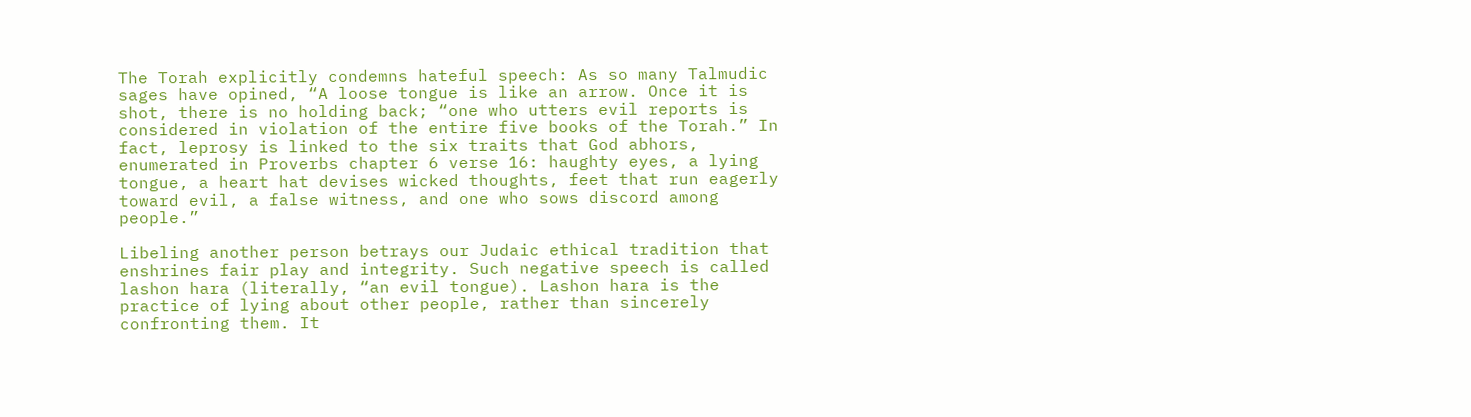The Torah explicitly condemns hateful speech: As so many Talmudic sages have opined, “A loose tongue is like an arrow. Once it is shot, there is no holding back; “one who utters evil reports is considered in violation of the entire five books of the Torah.” In fact, leprosy is linked to the six traits that God abhors, enumerated in Proverbs chapter 6 verse 16: haughty eyes, a lying tongue, a heart hat devises wicked thoughts, feet that run eagerly toward evil, a false witness, and one who sows discord among people.”

Libeling another person betrays our Judaic ethical tradition that enshrines fair play and integrity. Such negative speech is called lashon hara (literally, “an evil tongue). Lashon hara is the practice of lying about other people, rather than sincerely confronting them. It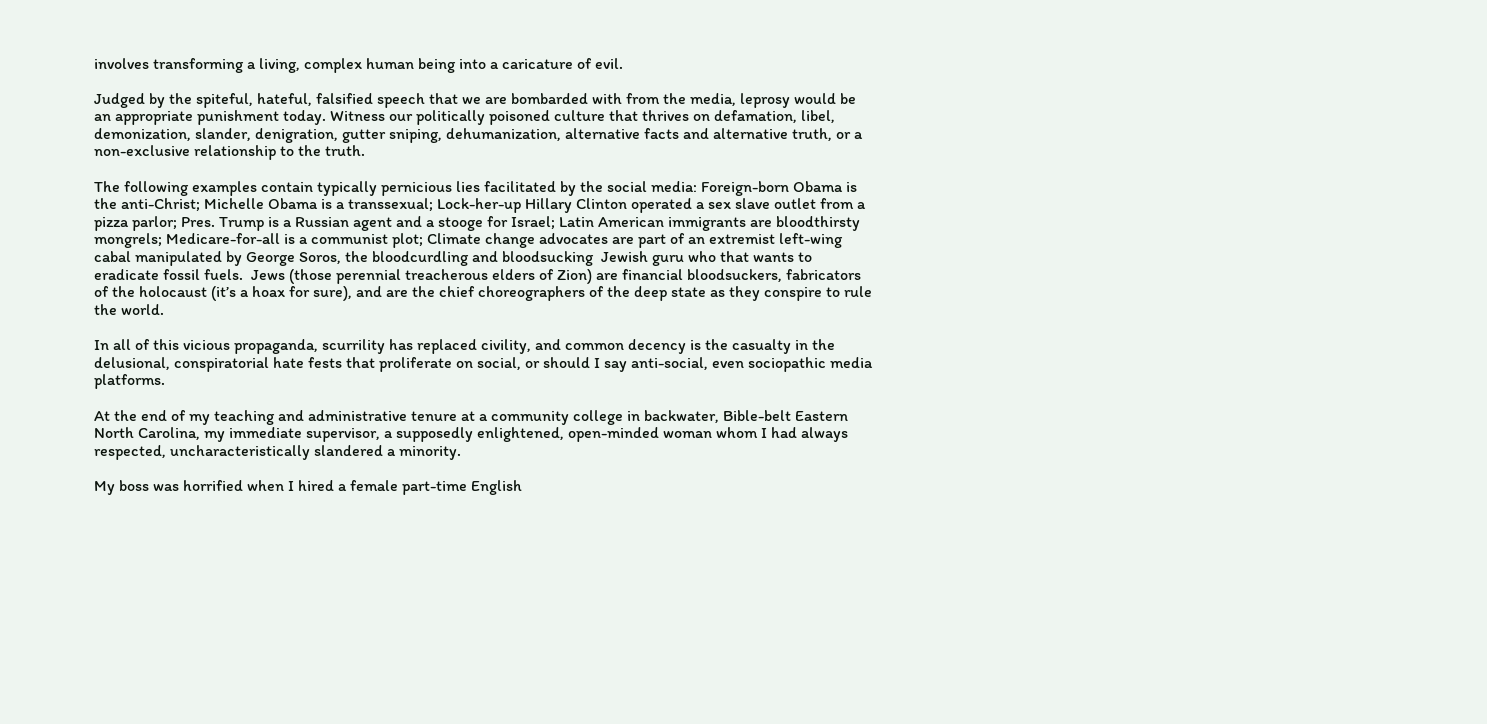involves transforming a living, complex human being into a caricature of evil.

Judged by the spiteful, hateful, falsified speech that we are bombarded with from the media, leprosy would be an appropriate punishment today. Witness our politically poisoned culture that thrives on defamation, libel, demonization, slander, denigration, gutter sniping, dehumanization, alternative facts and alternative truth, or a non-exclusive relationship to the truth.

The following examples contain typically pernicious lies facilitated by the social media: Foreign-born Obama is the anti-Christ; Michelle Obama is a transsexual; Lock-her-up Hillary Clinton operated a sex slave outlet from a pizza parlor; Pres. Trump is a Russian agent and a stooge for Israel; Latin American immigrants are bloodthirsty mongrels; Medicare-for-all is a communist plot; Climate change advocates are part of an extremist left-wing cabal manipulated by George Soros, the bloodcurdling and bloodsucking  Jewish guru who that wants to eradicate fossil fuels.  Jews (those perennial treacherous elders of Zion) are financial bloodsuckers, fabricators of the holocaust (it’s a hoax for sure), and are the chief choreographers of the deep state as they conspire to rule the world.

In all of this vicious propaganda, scurrility has replaced civility, and common decency is the casualty in the delusional, conspiratorial hate fests that proliferate on social, or should I say anti-social, even sociopathic media platforms.

At the end of my teaching and administrative tenure at a community college in backwater, Bible-belt Eastern North Carolina, my immediate supervisor, a supposedly enlightened, open-minded woman whom I had always respected, uncharacteristically slandered a minority.

My boss was horrified when I hired a female part-time English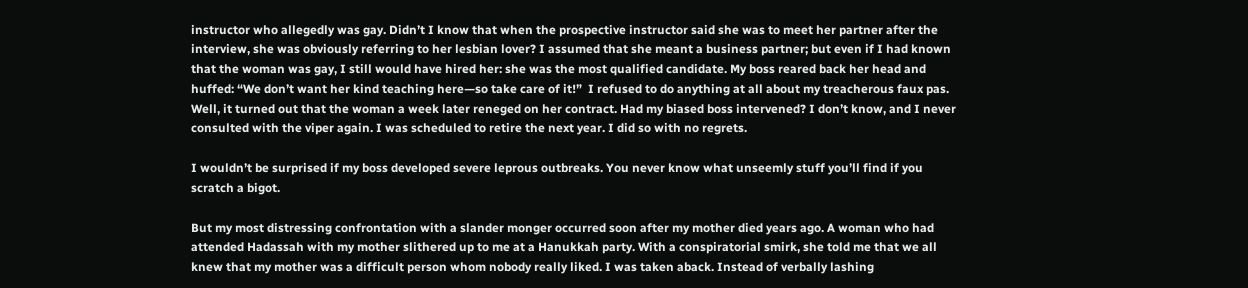instructor who allegedly was gay. Didn’t I know that when the prospective instructor said she was to meet her partner after the interview, she was obviously referring to her lesbian lover? I assumed that she meant a business partner; but even if I had known that the woman was gay, I still would have hired her: she was the most qualified candidate. My boss reared back her head and huffed: “We don’t want her kind teaching here—so take care of it!”  I refused to do anything at all about my treacherous faux pas. Well, it turned out that the woman a week later reneged on her contract. Had my biased boss intervened? I don’t know, and I never consulted with the viper again. I was scheduled to retire the next year. I did so with no regrets.

I wouldn’t be surprised if my boss developed severe leprous outbreaks. You never know what unseemly stuff you’ll find if you scratch a bigot.

But my most distressing confrontation with a slander monger occurred soon after my mother died years ago. A woman who had attended Hadassah with my mother slithered up to me at a Hanukkah party. With a conspiratorial smirk, she told me that we all knew that my mother was a difficult person whom nobody really liked. I was taken aback. Instead of verbally lashing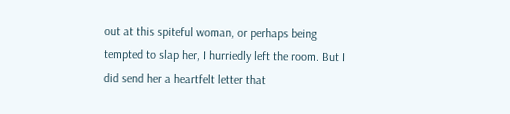out at this spiteful woman, or perhaps being tempted to slap her, I hurriedly left the room. But I did send her a heartfelt letter that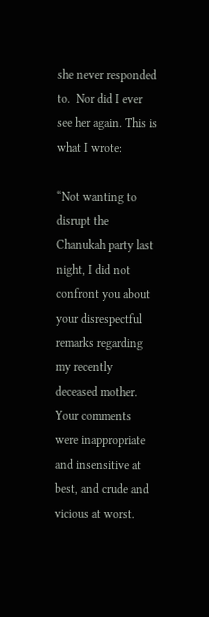she never responded to.  Nor did I ever see her again. This is what I wrote:

“Not wanting to disrupt the Chanukah party last night, I did not confront you about your disrespectful remarks regarding my recently deceased mother. Your comments were inappropriate and insensitive at best, and crude and vicious at worst.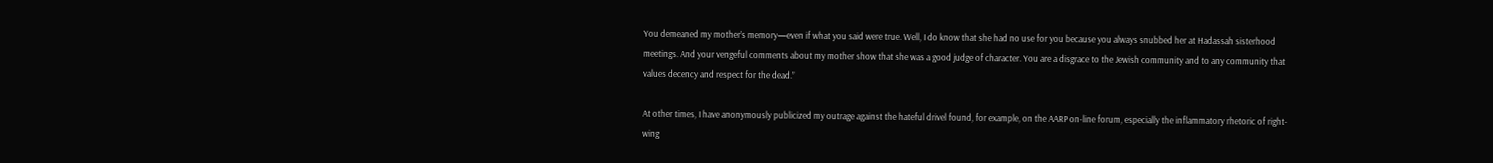You demeaned my mother’s memory—even if what you said were true. Well, I do know that she had no use for you because you always snubbed her at Hadassah sisterhood meetings. And your vengeful comments about my mother show that she was a good judge of character. You are a disgrace to the Jewish community and to any community that values decency and respect for the dead.”

At other times, I have anonymously publicized my outrage against the hateful drivel found, for example, on the AARP on-line forum, especially the inflammatory rhetoric of right-wing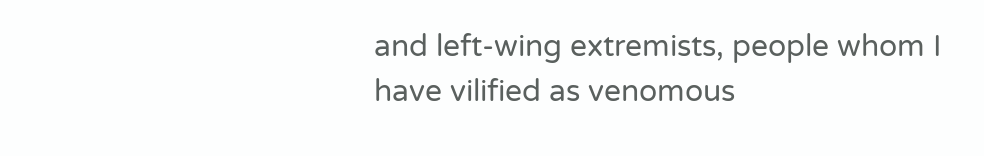and left-wing extremists, people whom I have vilified as venomous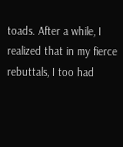toads. After a while, I realized that in my fierce rebuttals, I too had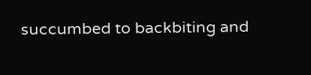succumbed to backbiting and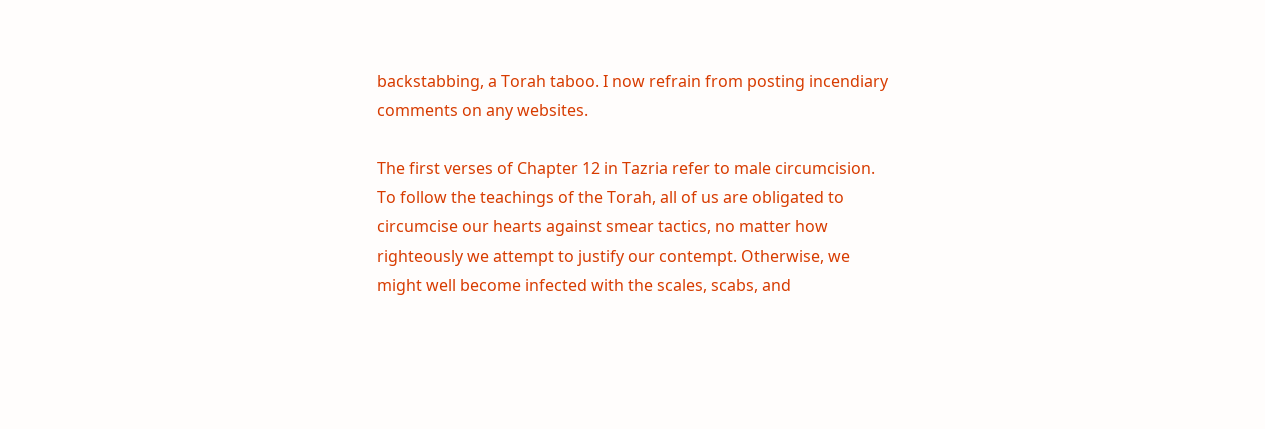backstabbing, a Torah taboo. I now refrain from posting incendiary comments on any websites.

The first verses of Chapter 12 in Tazria refer to male circumcision. To follow the teachings of the Torah, all of us are obligated to circumcise our hearts against smear tactics, no matter how righteously we attempt to justify our contempt. Otherwise, we might well become infected with the scales, scabs, and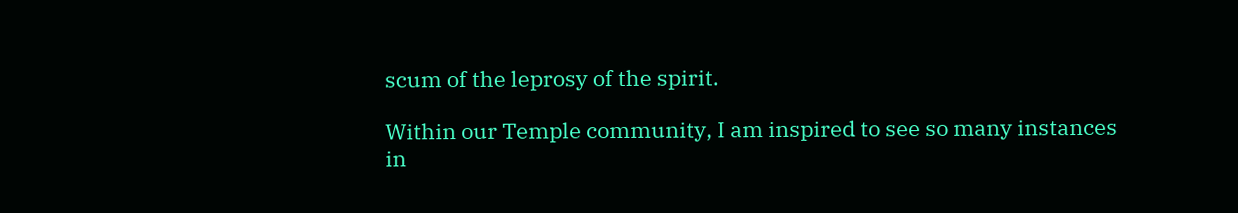scum of the leprosy of the spirit.

Within our Temple community, I am inspired to see so many instances in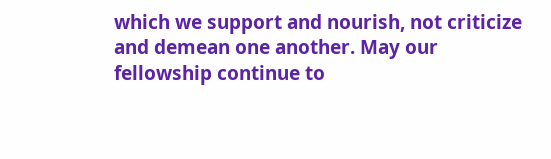which we support and nourish, not criticize and demean one another. May our fellowship continue to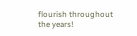flourish throughout the years!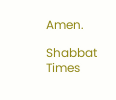Amen.

Shabbat Times